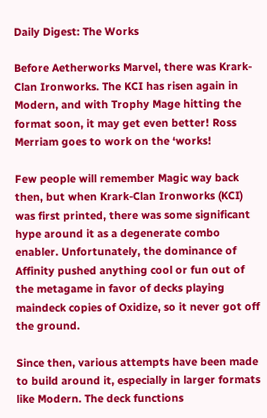Daily Digest: The Works

Before Aetherworks Marvel, there was Krark-Clan Ironworks. The KCI has risen again in Modern, and with Trophy Mage hitting the format soon, it may get even better! Ross Merriam goes to work on the ‘works!

Few people will remember Magic way back then, but when Krark-Clan Ironworks (KCI) was first printed, there was some significant hype around it as a degenerate combo enabler. Unfortunately, the dominance of Affinity pushed anything cool or fun out of the metagame in favor of decks playing maindeck copies of Oxidize, so it never got off the ground.

Since then, various attempts have been made to build around it, especially in larger formats like Modern. The deck functions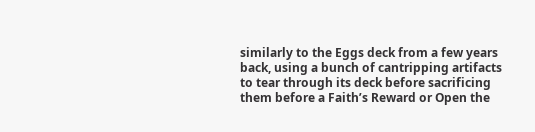similarly to the Eggs deck from a few years back, using a bunch of cantripping artifacts to tear through its deck before sacrificing them before a Faith’s Reward or Open the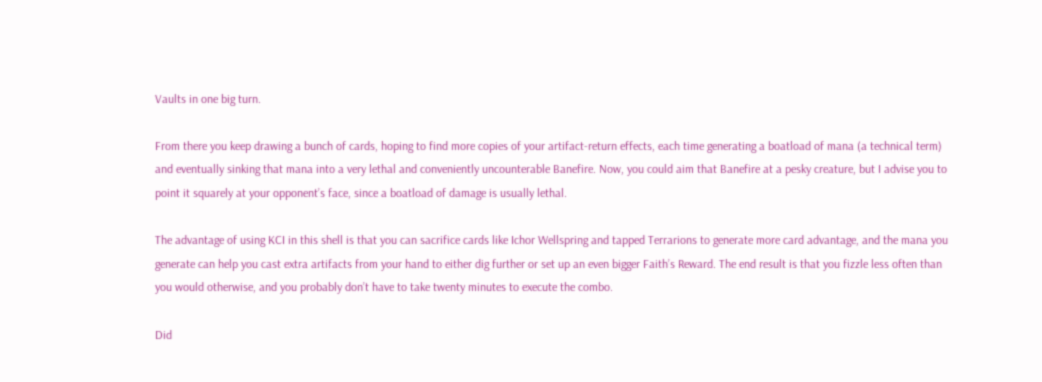Vaults in one big turn.

From there you keep drawing a bunch of cards, hoping to find more copies of your artifact-return effects, each time generating a boatload of mana (a technical term) and eventually sinking that mana into a very lethal and conveniently uncounterable Banefire. Now, you could aim that Banefire at a pesky creature, but I advise you to point it squarely at your opponent’s face, since a boatload of damage is usually lethal.

The advantage of using KCI in this shell is that you can sacrifice cards like Ichor Wellspring and tapped Terrarions to generate more card advantage, and the mana you generate can help you cast extra artifacts from your hand to either dig further or set up an even bigger Faith’s Reward. The end result is that you fizzle less often than you would otherwise, and you probably don’t have to take twenty minutes to execute the combo.

Did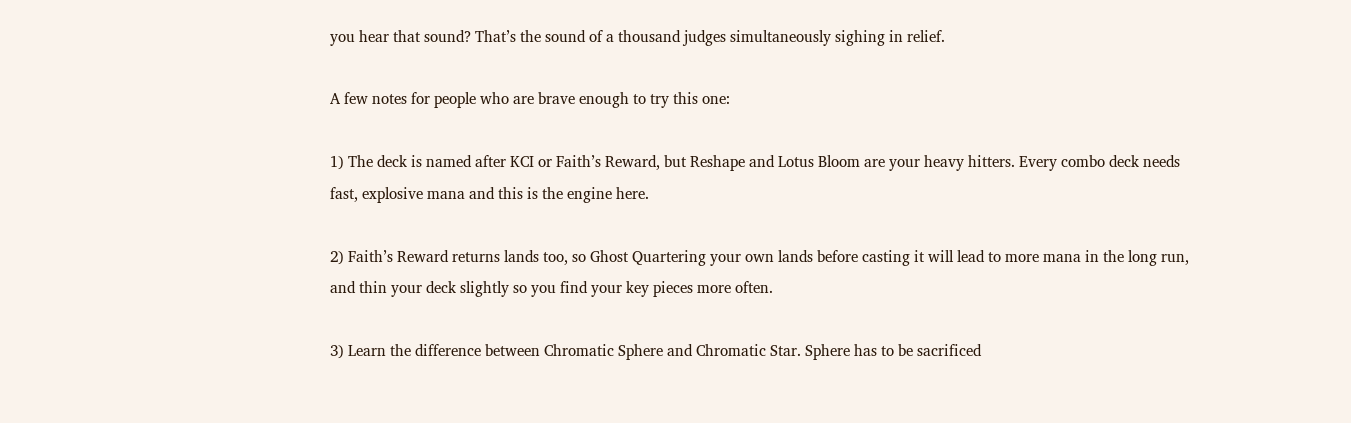you hear that sound? That’s the sound of a thousand judges simultaneously sighing in relief.

A few notes for people who are brave enough to try this one:

1) The deck is named after KCI or Faith’s Reward, but Reshape and Lotus Bloom are your heavy hitters. Every combo deck needs fast, explosive mana and this is the engine here.

2) Faith’s Reward returns lands too, so Ghost Quartering your own lands before casting it will lead to more mana in the long run, and thin your deck slightly so you find your key pieces more often.

3) Learn the difference between Chromatic Sphere and Chromatic Star. Sphere has to be sacrificed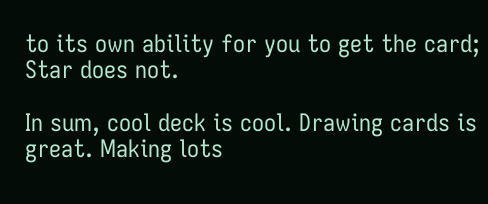to its own ability for you to get the card; Star does not.

In sum, cool deck is cool. Drawing cards is great. Making lots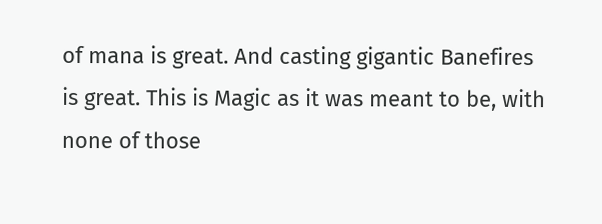of mana is great. And casting gigantic Banefires is great. This is Magic as it was meant to be, with none of those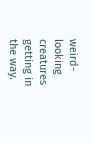weird-looking creatures getting in the way.